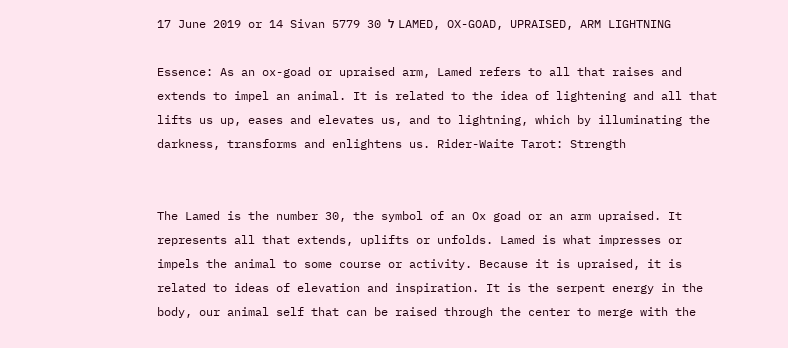17 June 2019 or 14 Sivan 5779 30 ל LAMED, OX-GOAD, UPRAISED, ARM LIGHTNING

Essence: As an ox-goad or upraised arm, Lamed refers to all that raises and extends to impel an animal. It is related to the idea of lightening and all that lifts us up, eases and elevates us, and to lightning, which by illuminating the darkness, transforms and enlightens us. Rider-Waite Tarot: Strength


The Lamed is the number 30, the symbol of an Ox goad or an arm upraised. It represents all that extends, uplifts or unfolds. Lamed is what impresses or impels the animal to some course or activity. Because it is upraised, it is related to ideas of elevation and inspiration. It is the serpent energy in the body, our animal self that can be raised through the center to merge with the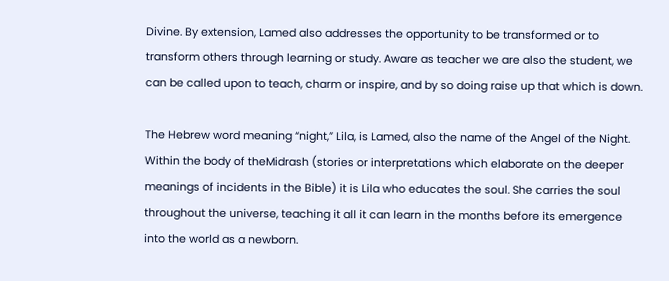Divine. By extension, Lamed also addresses the opportunity to be transformed or to transform others through learning or study. Aware as teacher we are also the student, we can be called upon to teach, charm or inspire, and by so doing raise up that which is down.

The Hebrew word meaning “night,” Lila, is Lamed, also the name of the Angel of the Night. Within the body of theMidrash (stories or interpretations which elaborate on the deeper meanings of incidents in the Bible) it is Lila who educates the soul. She carries the soul throughout the universe, teaching it all it can learn in the months before its emergence into the world as a newborn.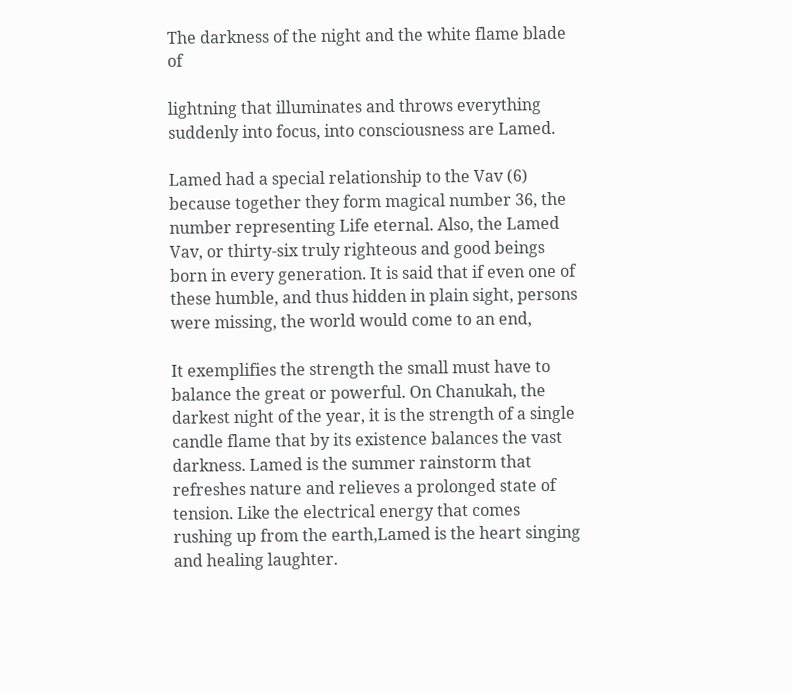The darkness of the night and the white flame blade of

lightning that illuminates and throws everything suddenly into focus, into consciousness are Lamed.

Lamed had a special relationship to the Vav (6) because together they form magical number 36, the number representing Life eternal. Also, the Lamed Vav, or thirty-six truly righteous and good beings born in every generation. It is said that if even one of these humble, and thus hidden in plain sight, persons were missing, the world would come to an end,

It exemplifies the strength the small must have to balance the great or powerful. On Chanukah, the darkest night of the year, it is the strength of a single candle flame that by its existence balances the vast darkness. Lamed is the summer rainstorm that refreshes nature and relieves a prolonged state of tension. Like the electrical energy that comes rushing up from the earth,Lamed is the heart singing and healing laughter.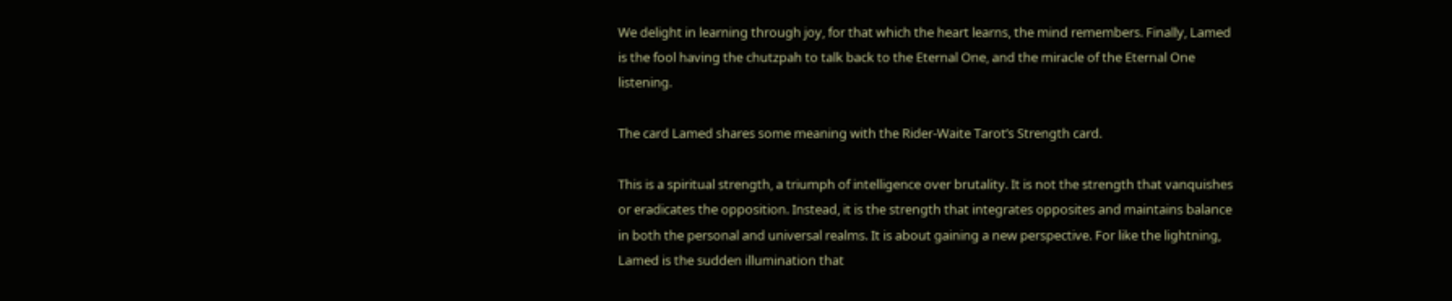We delight in learning through joy, for that which the heart learns, the mind remembers. Finally, Lamed is the fool having the chutzpah to talk back to the Eternal One, and the miracle of the Eternal One listening.

The card Lamed shares some meaning with the Rider-Waite Tarot’s Strength card.

This is a spiritual strength, a triumph of intelligence over brutality. It is not the strength that vanquishes or eradicates the opposition. Instead, it is the strength that integrates opposites and maintains balance in both the personal and universal realms. It is about gaining a new perspective. For like the lightning, Lamed is the sudden illumination that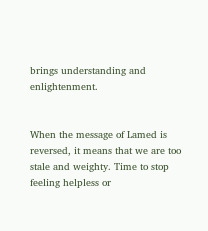brings understanding and enlightenment.


When the message of Lamed is reversed, it means that we are too stale and weighty. Time to stop feeling helpless or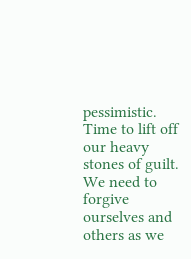pessimistic. Time to lift off our heavy stones of guilt. We need to forgive ourselves and others as we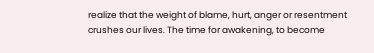realize that the weight of blame, hurt, anger or resentment crushes our lives. The time for awakening, to become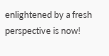enlightened by a fresh perspective is now!